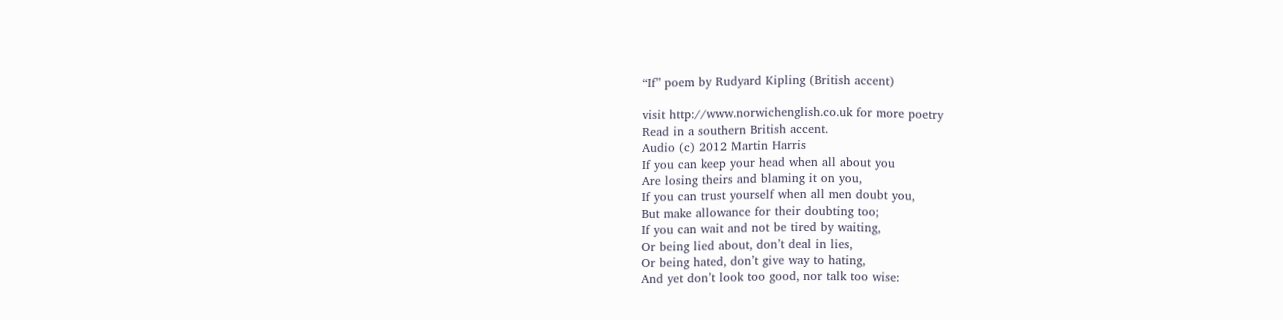“If” poem by Rudyard Kipling (British accent)

visit http://www.norwichenglish.co.uk for more poetry
Read in a southern British accent.
Audio (c) 2012 Martin Harris
If you can keep your head when all about you
Are losing theirs and blaming it on you,
If you can trust yourself when all men doubt you,
But make allowance for their doubting too;
If you can wait and not be tired by waiting,
Or being lied about, don’t deal in lies,
Or being hated, don’t give way to hating,
And yet don’t look too good, nor talk too wise: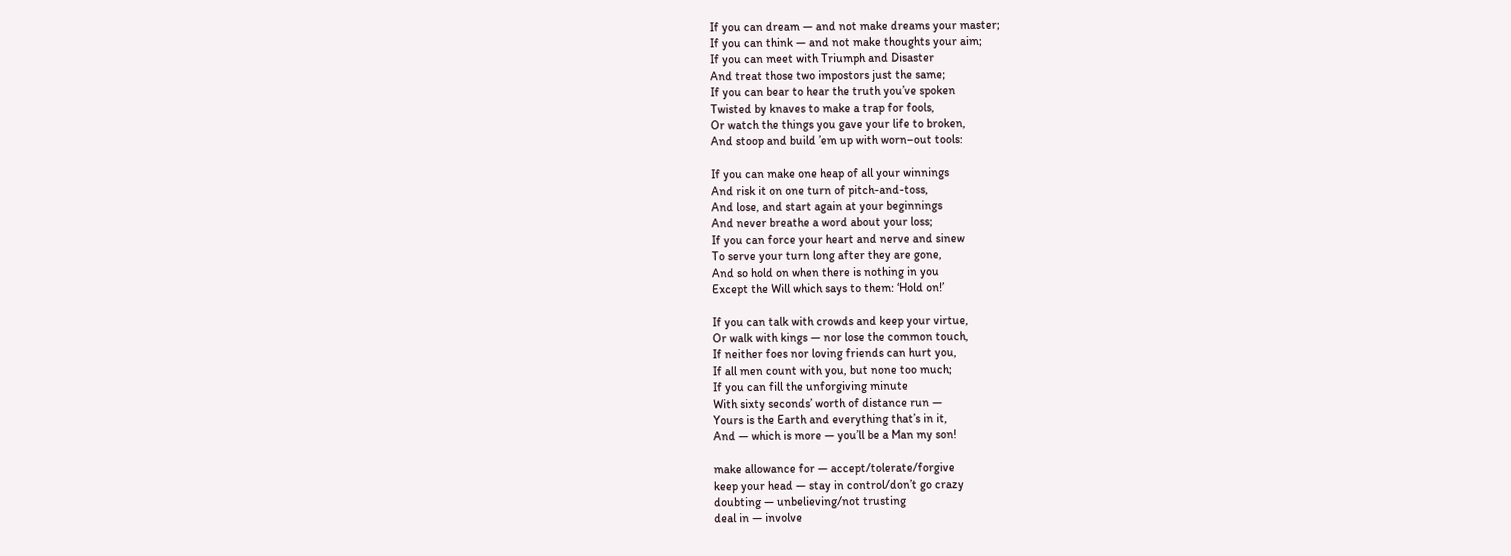If you can dream — and not make dreams your master;
If you can think — and not make thoughts your aim;
If you can meet with Triumph and Disaster
And treat those two impostors just the same;
If you can bear to hear the truth you’ve spoken
Twisted by knaves to make a trap for fools,
Or watch the things you gave your life to broken,
And stoop and build ’em up with worn–out tools:

If you can make one heap of all your winnings
And risk it on one turn of pitch-and-toss,
And lose, and start again at your beginnings
And never breathe a word about your loss;
If you can force your heart and nerve and sinew
To serve your turn long after they are gone,
And so hold on when there is nothing in you
Except the Will which says to them: ‘Hold on!’

If you can talk with crowds and keep your virtue,
Or walk with kings — nor lose the common touch,
If neither foes nor loving friends can hurt you,
If all men count with you, but none too much;
If you can fill the unforgiving minute
With sixty seconds’ worth of distance run —
Yours is the Earth and everything that’s in it,
And — which is more — you’ll be a Man my son!

make allowance for — accept/tolerate/forgive
keep your head — stay in control/don’t go crazy
doubting — unbelieving/not trusting
deal in — involve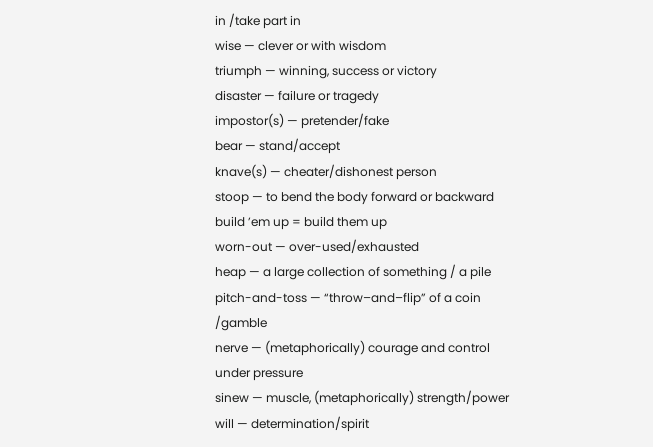in /take part in
wise — clever or with wisdom
triumph — winning, success or victory
disaster — failure or tragedy
impostor(s) — pretender/fake
bear — stand/accept
knave(s) — cheater/dishonest person
stoop — to bend the body forward or backward
build ’em up = build them up
worn-out — over-used/exhausted
heap — a large collection of something / a pile
pitch-and-toss — “throw–and–flip” of a coin /gamble
nerve — (metaphorically) courage and control under pressure
sinew — muscle, (metaphorically) strength/power
will — determination/spirit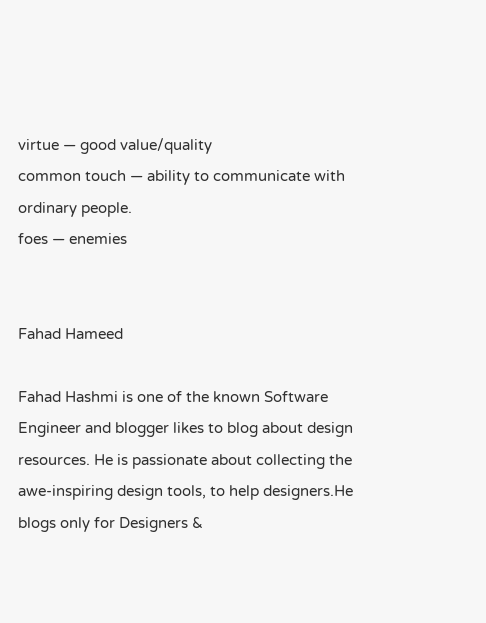virtue — good value/quality
common touch — ability to communicate with ordinary people.
foes — enemies


Fahad Hameed

Fahad Hashmi is one of the known Software Engineer and blogger likes to blog about design resources. He is passionate about collecting the awe-inspiring design tools, to help designers.He blogs only for Designers &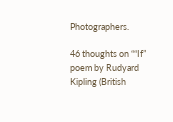Photographers.

46 thoughts on ““If” poem by Rudyard Kipling (British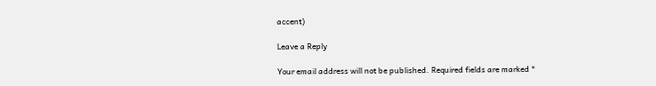accent)

Leave a Reply

Your email address will not be published. Required fields are marked *